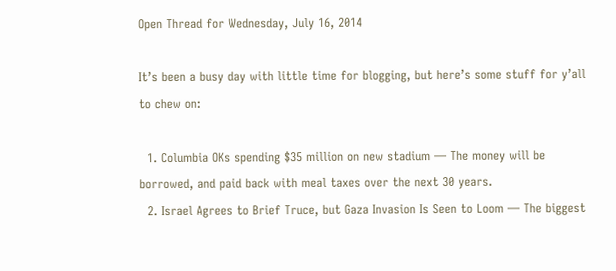Open Thread for Wednesday, July 16, 2014

It’s been a busy day with little time for blogging, but here’s some stuff for y’all to chew on:

  1. Columbia OKs spending $35 million on new stadium — The money will be borrowed, and paid back with meal taxes over the next 30 years.
  2. Israel Agrees to Brief Truce, but Gaza Invasion Is Seen to Loom — The biggest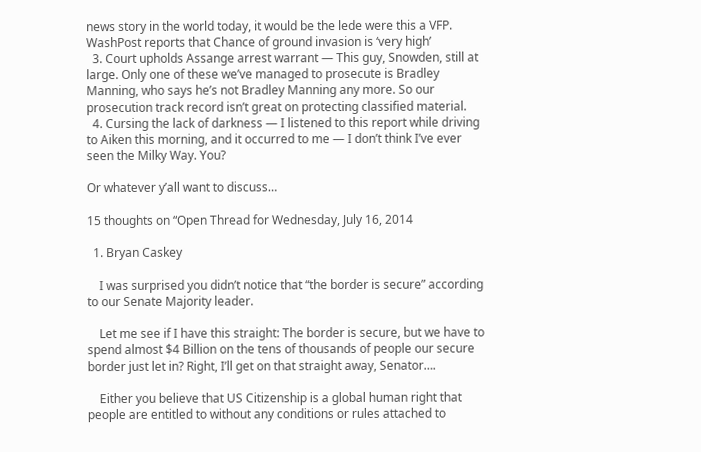news story in the world today, it would be the lede were this a VFP. WashPost reports that Chance of ground invasion is ‘very high’
  3. Court upholds Assange arrest warrant — This guy, Snowden, still at large. Only one of these we’ve managed to prosecute is Bradley Manning, who says he’s not Bradley Manning any more. So our prosecution track record isn’t great on protecting classified material.
  4. Cursing the lack of darkness — I listened to this report while driving to Aiken this morning, and it occurred to me — I don’t think I’ve ever seen the Milky Way. You?

Or whatever y’all want to discuss…

15 thoughts on “Open Thread for Wednesday, July 16, 2014

  1. Bryan Caskey

    I was surprised you didn’t notice that “the border is secure” according to our Senate Majority leader.

    Let me see if I have this straight: The border is secure, but we have to spend almost $4 Billion on the tens of thousands of people our secure border just let in? Right, I’ll get on that straight away, Senator….

    Either you believe that US Citizenship is a global human right that people are entitled to without any conditions or rules attached to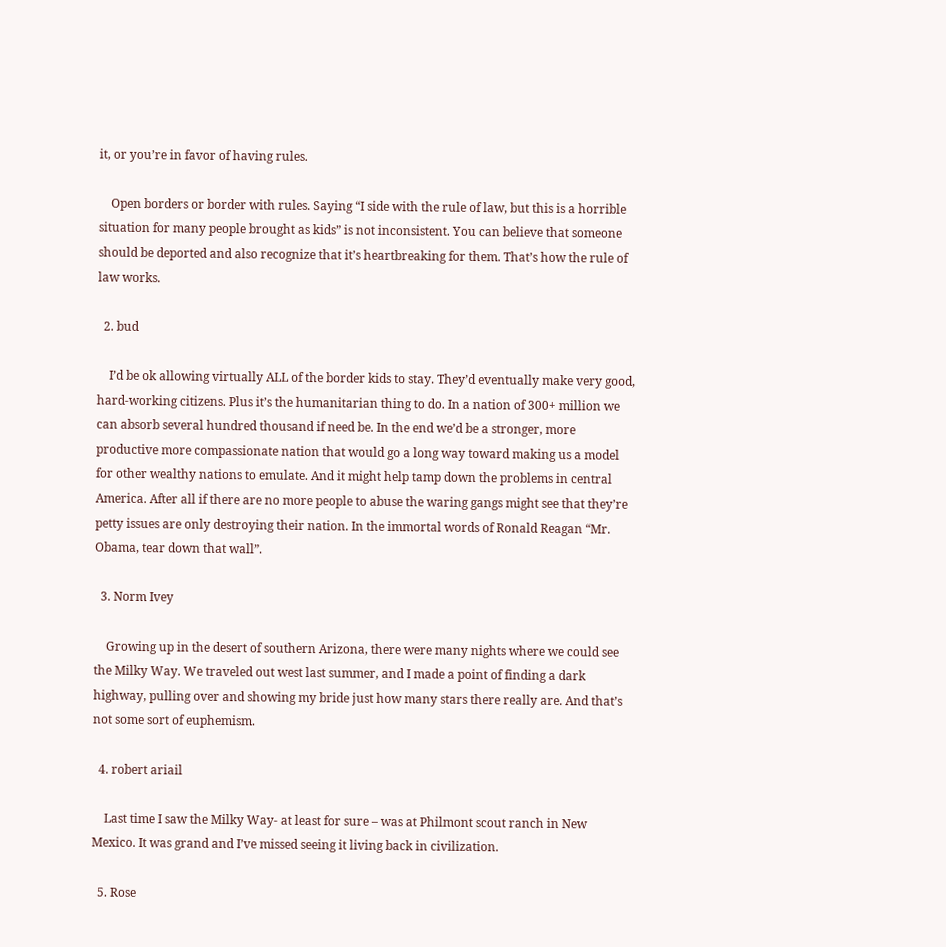it, or you’re in favor of having rules.

    Open borders or border with rules. Saying “I side with the rule of law, but this is a horrible situation for many people brought as kids” is not inconsistent. You can believe that someone should be deported and also recognize that it’s heartbreaking for them. That’s how the rule of law works.

  2. bud

    I’d be ok allowing virtually ALL of the border kids to stay. They’d eventually make very good, hard-working citizens. Plus it’s the humanitarian thing to do. In a nation of 300+ million we can absorb several hundred thousand if need be. In the end we’d be a stronger, more productive more compassionate nation that would go a long way toward making us a model for other wealthy nations to emulate. And it might help tamp down the problems in central America. After all if there are no more people to abuse the waring gangs might see that they’re petty issues are only destroying their nation. In the immortal words of Ronald Reagan “Mr. Obama, tear down that wall”.

  3. Norm Ivey

    Growing up in the desert of southern Arizona, there were many nights where we could see the Milky Way. We traveled out west last summer, and I made a point of finding a dark highway, pulling over and showing my bride just how many stars there really are. And that’s not some sort of euphemism.

  4. robert ariail

    Last time I saw the Milky Way- at least for sure – was at Philmont scout ranch in New Mexico. It was grand and I’ve missed seeing it living back in civilization.

  5. Rose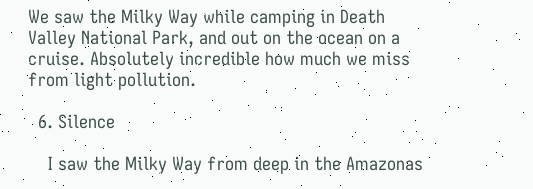We saw the Milky Way while camping in Death Valley National Park, and out on the ocean on a cruise. Absolutely incredible how much we miss from light pollution.

  6. Silence

    I saw the Milky Way from deep in the Amazonas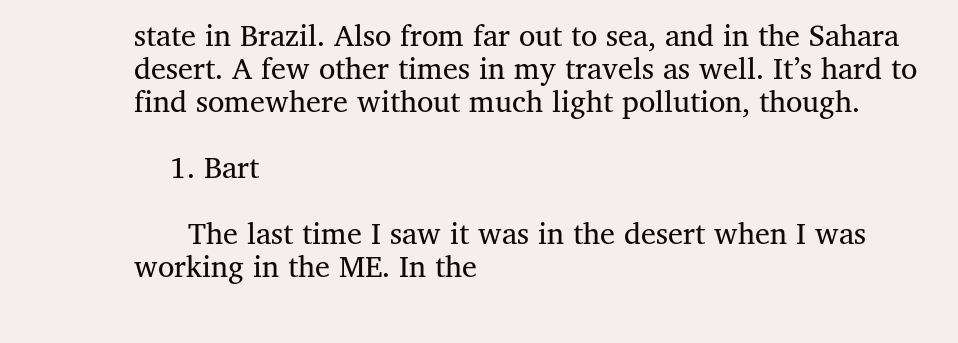state in Brazil. Also from far out to sea, and in the Sahara desert. A few other times in my travels as well. It’s hard to find somewhere without much light pollution, though.

    1. Bart

      The last time I saw it was in the desert when I was working in the ME. In the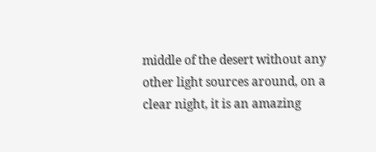middle of the desert without any other light sources around, on a clear night, it is an amazing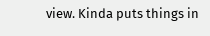view. Kinda puts things in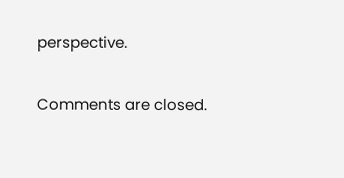perspective.

Comments are closed.